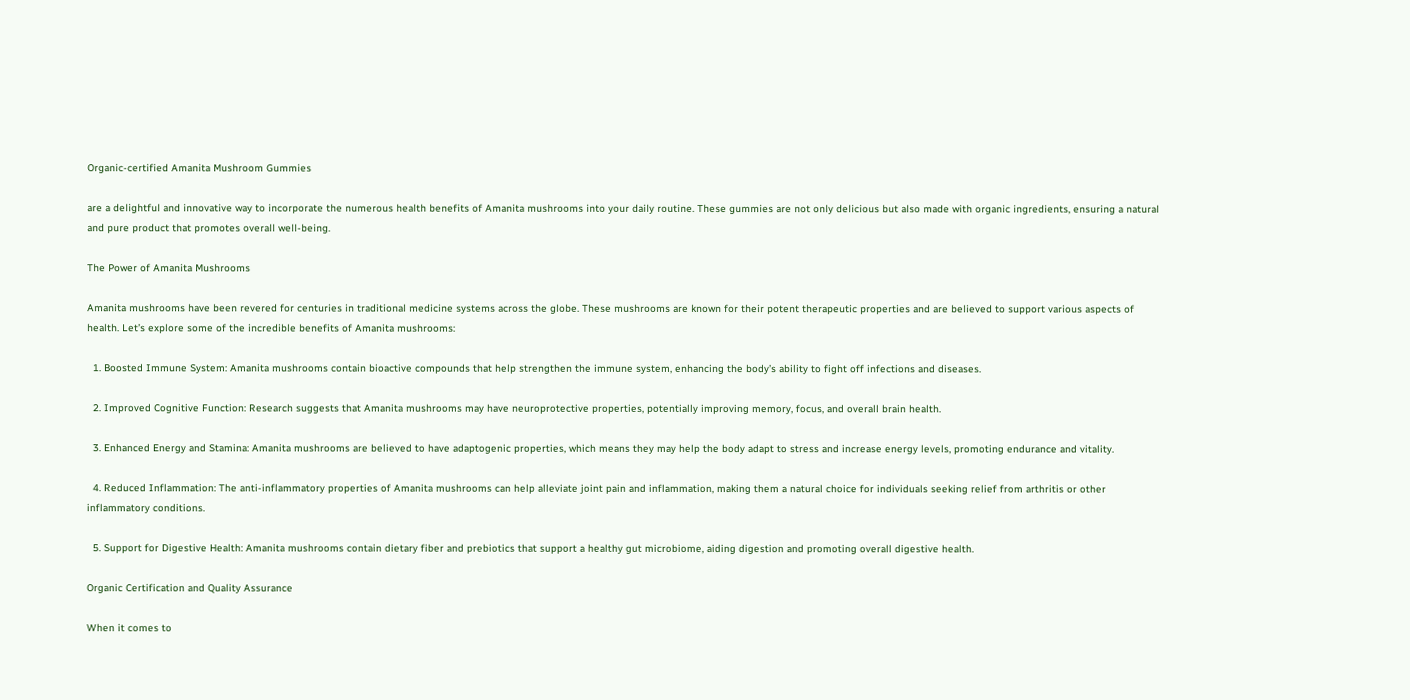Organic-certified Amanita Mushroom Gummies

are a delightful and innovative way to incorporate the numerous health benefits of Amanita mushrooms into your daily routine. These gummies are not only delicious but also made with organic ingredients, ensuring a natural and pure product that promotes overall well-being.

The Power of Amanita Mushrooms

Amanita mushrooms have been revered for centuries in traditional medicine systems across the globe. These mushrooms are known for their potent therapeutic properties and are believed to support various aspects of health. Let’s explore some of the incredible benefits of Amanita mushrooms:

  1. Boosted Immune System: Amanita mushrooms contain bioactive compounds that help strengthen the immune system, enhancing the body’s ability to fight off infections and diseases.

  2. Improved Cognitive Function: Research suggests that Amanita mushrooms may have neuroprotective properties, potentially improving memory, focus, and overall brain health.

  3. Enhanced Energy and Stamina: Amanita mushrooms are believed to have adaptogenic properties, which means they may help the body adapt to stress and increase energy levels, promoting endurance and vitality.

  4. Reduced Inflammation: The anti-inflammatory properties of Amanita mushrooms can help alleviate joint pain and inflammation, making them a natural choice for individuals seeking relief from arthritis or other inflammatory conditions.

  5. Support for Digestive Health: Amanita mushrooms contain dietary fiber and prebiotics that support a healthy gut microbiome, aiding digestion and promoting overall digestive health.

Organic Certification and Quality Assurance

When it comes to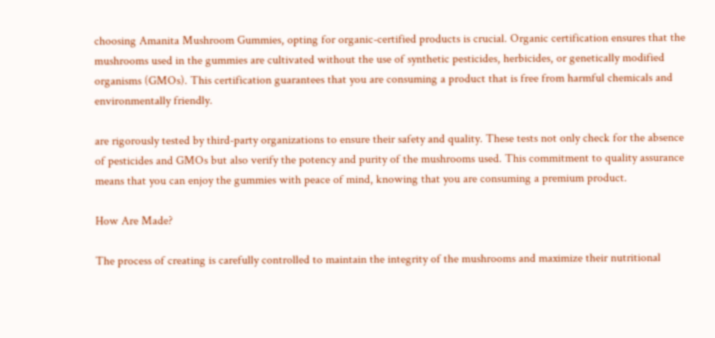choosing Amanita Mushroom Gummies, opting for organic-certified products is crucial. Organic certification ensures that the mushrooms used in the gummies are cultivated without the use of synthetic pesticides, herbicides, or genetically modified organisms (GMOs). This certification guarantees that you are consuming a product that is free from harmful chemicals and environmentally friendly.

are rigorously tested by third-party organizations to ensure their safety and quality. These tests not only check for the absence of pesticides and GMOs but also verify the potency and purity of the mushrooms used. This commitment to quality assurance means that you can enjoy the gummies with peace of mind, knowing that you are consuming a premium product.

How Are Made?

The process of creating is carefully controlled to maintain the integrity of the mushrooms and maximize their nutritional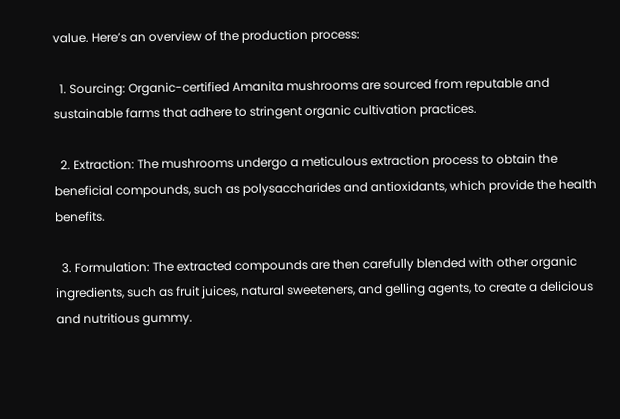value. Here’s an overview of the production process:

  1. Sourcing: Organic-certified Amanita mushrooms are sourced from reputable and sustainable farms that adhere to stringent organic cultivation practices.

  2. Extraction: The mushrooms undergo a meticulous extraction process to obtain the beneficial compounds, such as polysaccharides and antioxidants, which provide the health benefits.

  3. Formulation: The extracted compounds are then carefully blended with other organic ingredients, such as fruit juices, natural sweeteners, and gelling agents, to create a delicious and nutritious gummy.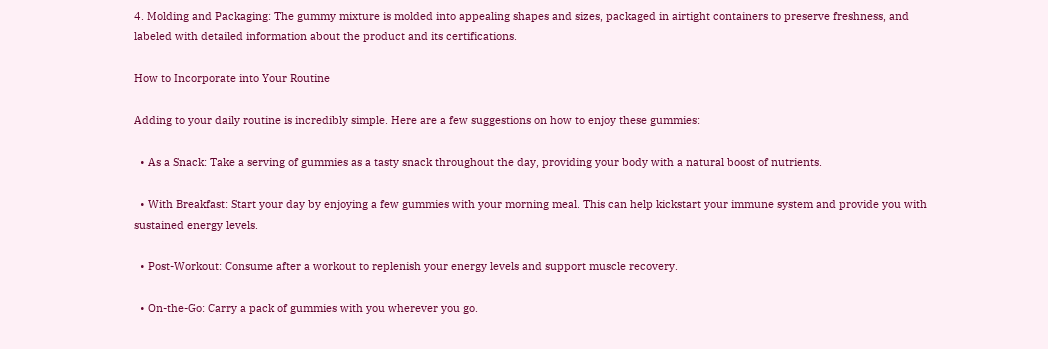4. Molding and Packaging: The gummy mixture is molded into appealing shapes and sizes, packaged in airtight containers to preserve freshness, and labeled with detailed information about the product and its certifications.

How to Incorporate into Your Routine

Adding to your daily routine is incredibly simple. Here are a few suggestions on how to enjoy these gummies:

  • As a Snack: Take a serving of gummies as a tasty snack throughout the day, providing your body with a natural boost of nutrients.

  • With Breakfast: Start your day by enjoying a few gummies with your morning meal. This can help kickstart your immune system and provide you with sustained energy levels.

  • Post-Workout: Consume after a workout to replenish your energy levels and support muscle recovery.

  • On-the-Go: Carry a pack of gummies with you wherever you go.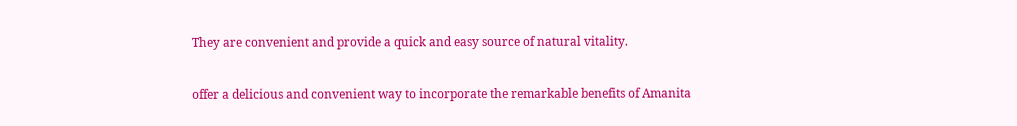They are convenient and provide a quick and easy source of natural vitality.


offer a delicious and convenient way to incorporate the remarkable benefits of Amanita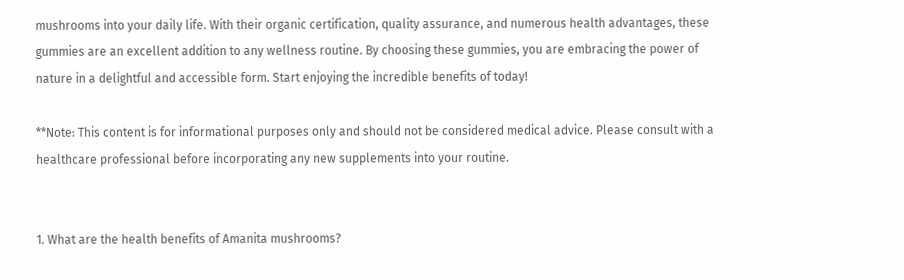mushrooms into your daily life. With their organic certification, quality assurance, and numerous health advantages, these gummies are an excellent addition to any wellness routine. By choosing these gummies, you are embracing the power of nature in a delightful and accessible form. Start enjoying the incredible benefits of today!

**Note: This content is for informational purposes only and should not be considered medical advice. Please consult with a healthcare professional before incorporating any new supplements into your routine.


1. What are the health benefits of Amanita mushrooms?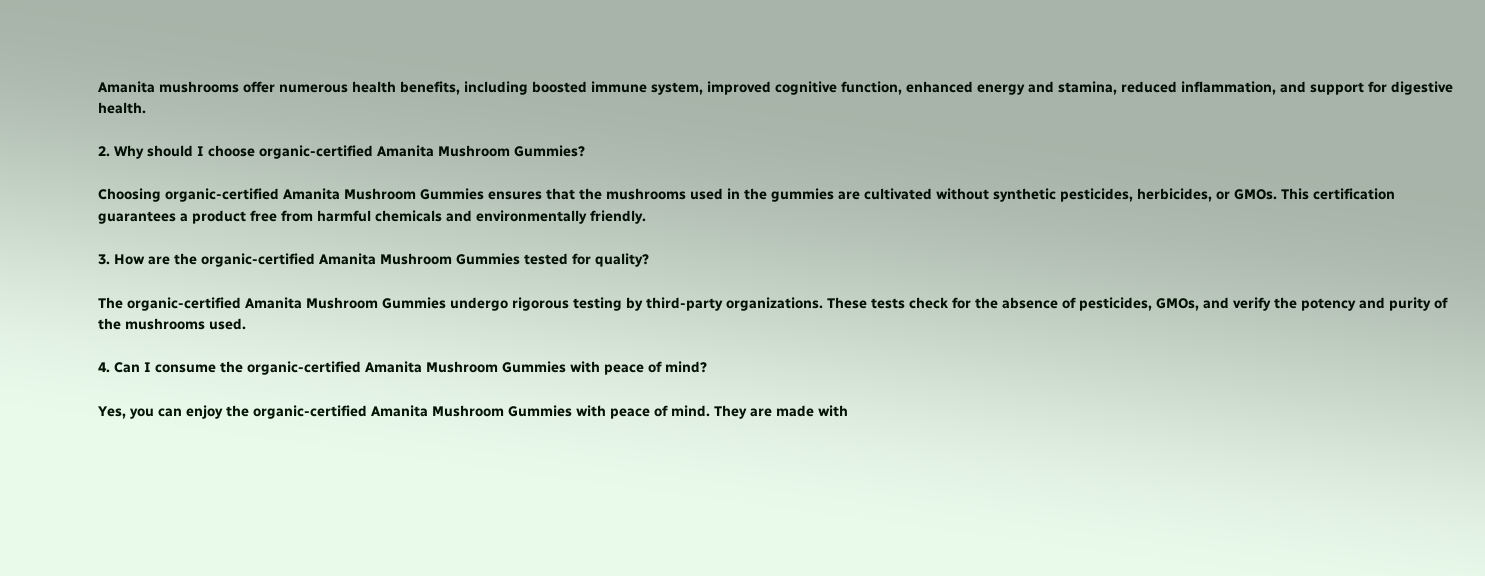Amanita mushrooms offer numerous health benefits, including boosted immune system, improved cognitive function, enhanced energy and stamina, reduced inflammation, and support for digestive health.

2. Why should I choose organic-certified Amanita Mushroom Gummies?

Choosing organic-certified Amanita Mushroom Gummies ensures that the mushrooms used in the gummies are cultivated without synthetic pesticides, herbicides, or GMOs. This certification guarantees a product free from harmful chemicals and environmentally friendly.

3. How are the organic-certified Amanita Mushroom Gummies tested for quality?

The organic-certified Amanita Mushroom Gummies undergo rigorous testing by third-party organizations. These tests check for the absence of pesticides, GMOs, and verify the potency and purity of the mushrooms used.

4. Can I consume the organic-certified Amanita Mushroom Gummies with peace of mind?

Yes, you can enjoy the organic-certified Amanita Mushroom Gummies with peace of mind. They are made with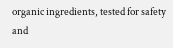organic ingredients, tested for safety and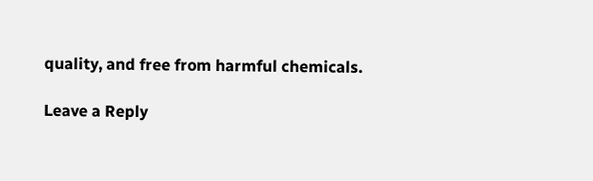quality, and free from harmful chemicals.

Leave a Reply